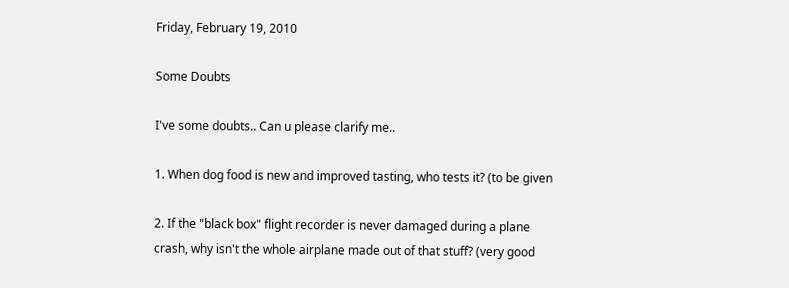Friday, February 19, 2010

Some Doubts

I've some doubts.. Can u please clarify me..

1. When dog food is new and improved tasting, who tests it? (to be given

2. If the "black box" flight recorder is never damaged during a plane
crash, why isn't the whole airplane made out of that stuff? (very good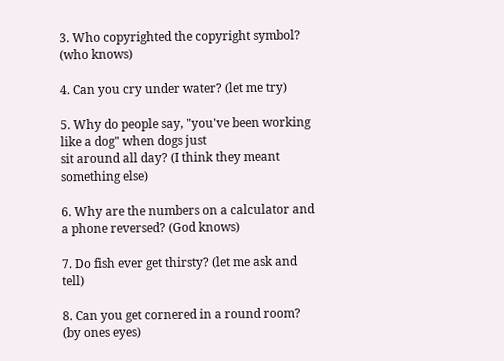3. Who copyrighted the copyright symbol? (who knows)

4. Can you cry under water? (let me try)

5. Why do people say, "you've been working like a dog" when dogs just
sit around all day? (I think they meant something else)

6. Why are the numbers on a calculator and a phone reversed? (God knows)

7. Do fish ever get thirsty? (let me ask and tell)

8. Can you get cornered in a round room? (by ones eyes)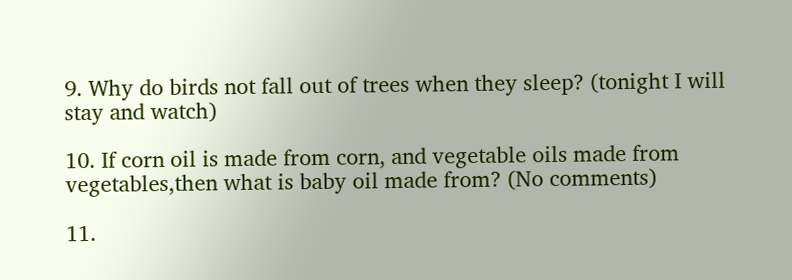9. Why do birds not fall out of trees when they sleep? (tonight I will
stay and watch)

10. If corn oil is made from corn, and vegetable oils made from
vegetables,then what is baby oil made from? (No comments)

11.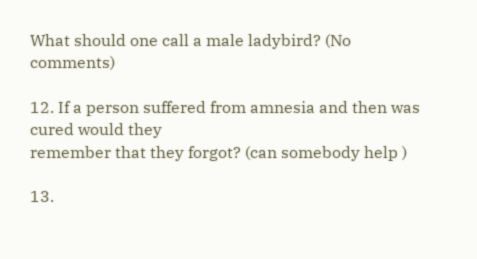What should one call a male ladybird? (No comments)

12. If a person suffered from amnesia and then was cured would they
remember that they forgot? (can somebody help )

13.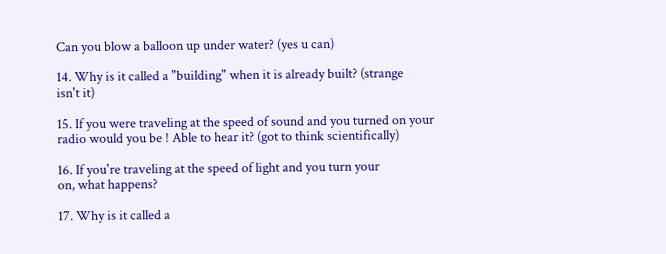Can you blow a balloon up under water? (yes u can)

14. Why is it called a "building" when it is already built? (strange
isn't it)

15. If you were traveling at the speed of sound and you turned on your
radio would you be ! Able to hear it? (got to think scientifically)

16. If you're traveling at the speed of light and you turn your
on, what happens?

17. Why is it called a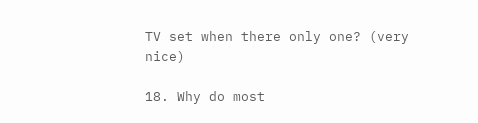TV set when there only one? (very nice)

18. Why do most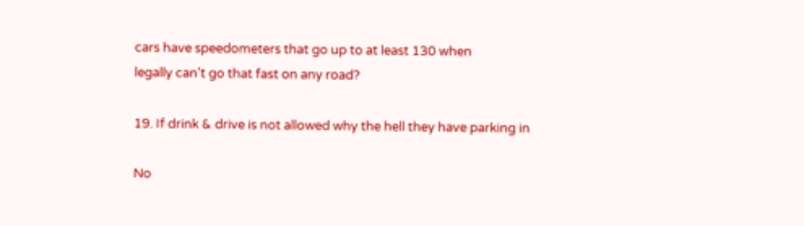cars have speedometers that go up to at least 130 when
legally can't go that fast on any road?

19. If drink & drive is not allowed why the hell they have parking in

No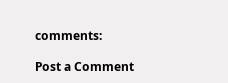comments:

Post a Comment